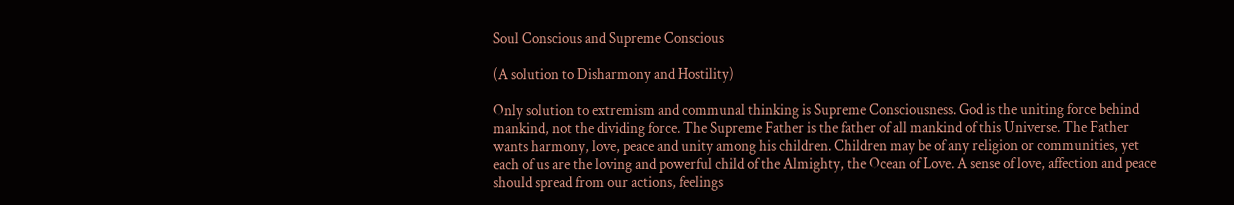Soul Conscious and Supreme Conscious

(A solution to Disharmony and Hostility)

Only solution to extremism and communal thinking is Supreme Consciousness. God is the uniting force behind mankind, not the dividing force. The Supreme Father is the father of all mankind of this Universe. The Father wants harmony, love, peace and unity among his children. Children may be of any religion or communities, yet each of us are the loving and powerful child of the Almighty, the Ocean of Love. A sense of love, affection and peace should spread from our actions, feelings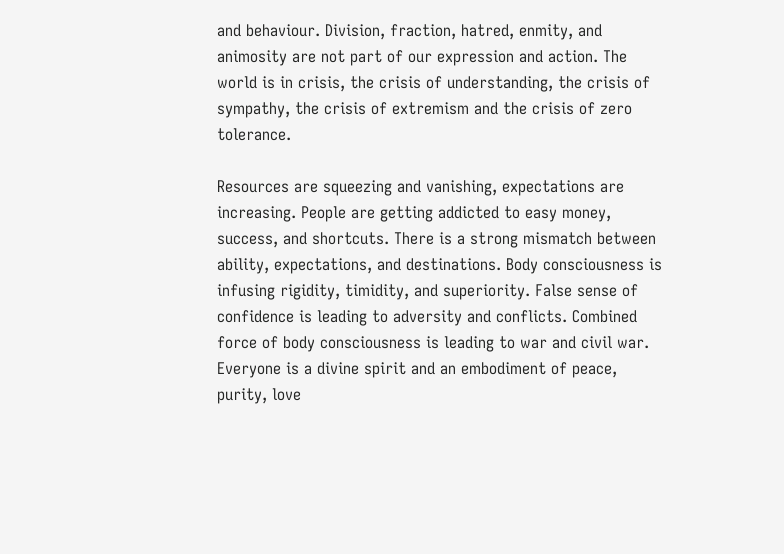and behaviour. Division, fraction, hatred, enmity, and animosity are not part of our expression and action. The world is in crisis, the crisis of understanding, the crisis of sympathy, the crisis of extremism and the crisis of zero tolerance.

Resources are squeezing and vanishing, expectations are increasing. People are getting addicted to easy money, success, and shortcuts. There is a strong mismatch between ability, expectations, and destinations. Body consciousness is infusing rigidity, timidity, and superiority. False sense of confidence is leading to adversity and conflicts. Combined force of body consciousness is leading to war and civil war. Everyone is a divine spirit and an embodiment of peace, purity, love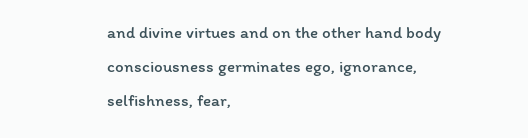and divine virtues and on the other hand body consciousness germinates ego, ignorance, selfishness, fear,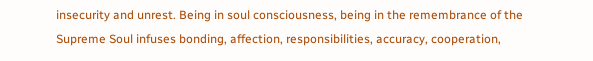insecurity and unrest. Being in soul consciousness, being in the remembrance of the Supreme Soul infuses bonding, affection, responsibilities, accuracy, cooperation,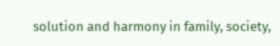solution and harmony in family, society,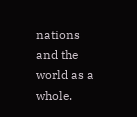nations and the world as a whole.